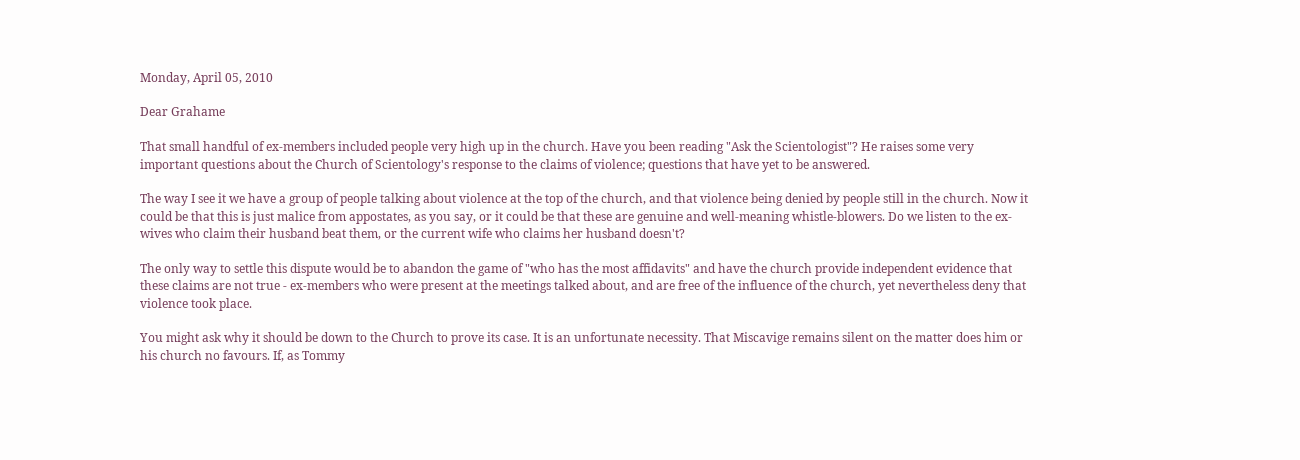Monday, April 05, 2010

Dear Grahame

That small handful of ex-members included people very high up in the church. Have you been reading "Ask the Scientologist"? He raises some very important questions about the Church of Scientology's response to the claims of violence; questions that have yet to be answered.

The way I see it we have a group of people talking about violence at the top of the church, and that violence being denied by people still in the church. Now it could be that this is just malice from appostates, as you say, or it could be that these are genuine and well-meaning whistle-blowers. Do we listen to the ex-wives who claim their husband beat them, or the current wife who claims her husband doesn't?

The only way to settle this dispute would be to abandon the game of "who has the most affidavits" and have the church provide independent evidence that these claims are not true - ex-members who were present at the meetings talked about, and are free of the influence of the church, yet nevertheless deny that violence took place.

You might ask why it should be down to the Church to prove its case. It is an unfortunate necessity. That Miscavige remains silent on the matter does him or his church no favours. If, as Tommy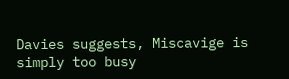Davies suggests, Miscavige is simply too busy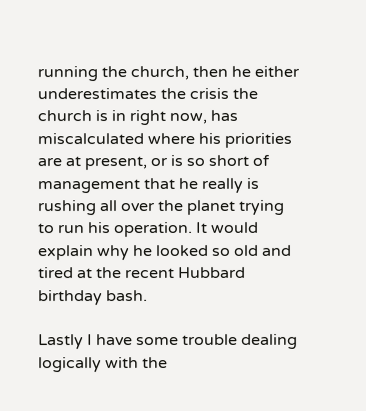running the church, then he either underestimates the crisis the church is in right now, has miscalculated where his priorities are at present, or is so short of management that he really is rushing all over the planet trying to run his operation. It would explain why he looked so old and tired at the recent Hubbard birthday bash.

Lastly I have some trouble dealing logically with the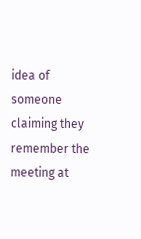idea of someone claiming they remember the meeting at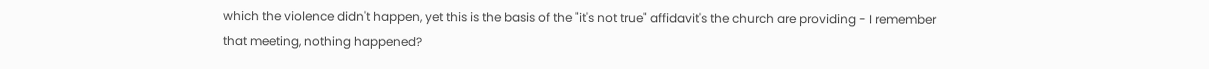which the violence didn't happen, yet this is the basis of the "it's not true" affidavit's the church are providing - I remember that meeting, nothing happened?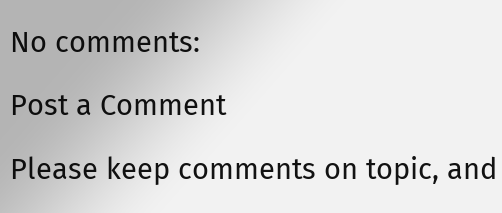No comments:

Post a Comment

Please keep comments on topic, and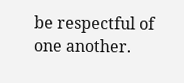be respectful of one another.